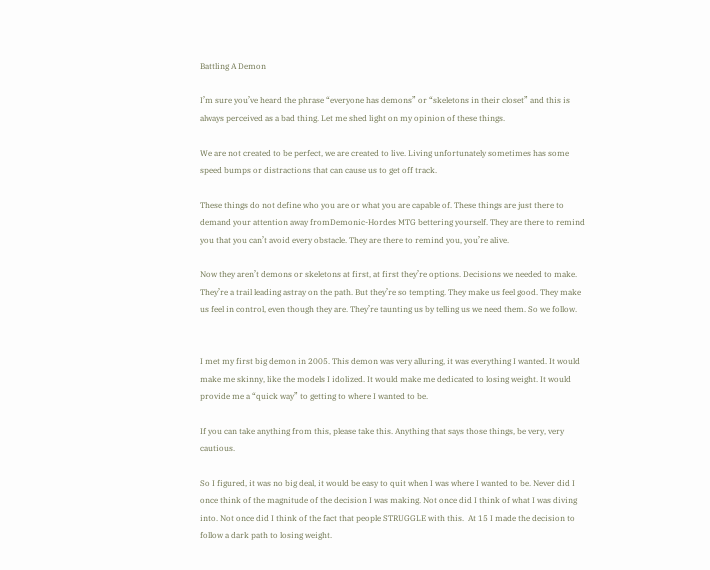Battling A Demon

I’m sure you’ve heard the phrase “everyone has demons” or “skeletons in their closet” and this is always perceived as a bad thing. Let me shed light on my opinion of these things.

We are not created to be perfect, we are created to live. Living unfortunately sometimes has some speed bumps or distractions that can cause us to get off track.

These things do not define who you are or what you are capable of. These things are just there to demand your attention away fromDemonic-Hordes MTG bettering yourself. They are there to remind you that you can’t avoid every obstacle. They are there to remind you, you’re alive.

Now they aren’t demons or skeletons at first, at first they’re options. Decisions we needed to make. They’re a trail leading astray on the path. But they’re so tempting. They make us feel good. They make us feel in control, even though they are. They’re taunting us by telling us we need them. So we follow.


I met my first big demon in 2005. This demon was very alluring, it was everything I wanted. It would make me skinny, like the models I idolized. It would make me dedicated to losing weight. It would provide me a “quick way” to getting to where I wanted to be.

If you can take anything from this, please take this. Anything that says those things, be very, very cautious.

So I figured, it was no big deal, it would be easy to quit when I was where I wanted to be. Never did I once think of the magnitude of the decision I was making. Not once did I think of what I was diving into. Not once did I think of the fact that people STRUGGLE with this.  At 15 I made the decision to follow a dark path to losing weight.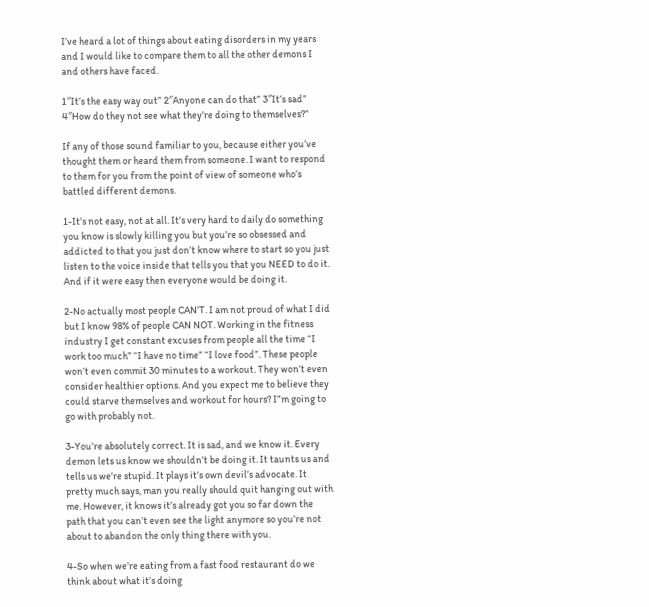I’ve heard a lot of things about eating disorders in my years and I would like to compare them to all the other demons I and others have faced.

1″It’s the easy way out” 2″Anyone can do that” 3″It’s sad” 4″How do they not see what they’re doing to themselves?”

If any of those sound familiar to you, because either you’ve thought them or heard them from someone. I want to respond to them for you from the point of view of someone who’s battled different demons.

1-It’s not easy, not at all. It’s very hard to daily do something you know is slowly killing you but you’re so obsessed and addicted to that you just don’t know where to start so you just listen to the voice inside that tells you that you NEED to do it. And if it were easy then everyone would be doing it.

2-No actually most people CAN’T. I am not proud of what I did but I know 98% of people CAN NOT. Working in the fitness industry I get constant excuses from people all the time “I work too much” “I have no time” “I love food”. These people won’t even commit 30 minutes to a workout. They won’t even consider healthier options. And you expect me to believe they could starve themselves and workout for hours? I”m going to go with probably not.

3-You’re absolutely correct. It is sad, and we know it. Every demon lets us know we shouldn’t be doing it. It taunts us and tells us we’re stupid. It plays it’s own devil’s advocate. It pretty much says, man you really should quit hanging out with me. However, it knows it’s already got you so far down the path that you can’t even see the light anymore so you’re not about to abandon the only thing there with you.

4-So when we’re eating from a fast food restaurant do we think about what it’s doing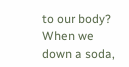to our body? When we down a soda,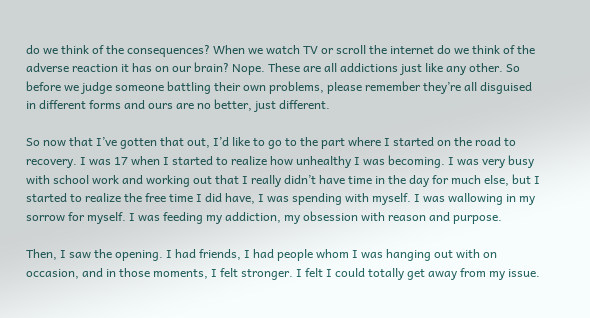do we think of the consequences? When we watch TV or scroll the internet do we think of the adverse reaction it has on our brain? Nope. These are all addictions just like any other. So before we judge someone battling their own problems, please remember they’re all disguised in different forms and ours are no better, just different.

So now that I’ve gotten that out, I’d like to go to the part where I started on the road to recovery. I was 17 when I started to realize how unhealthy I was becoming. I was very busy with school work and working out that I really didn’t have time in the day for much else, but I started to realize the free time I did have, I was spending with myself. I was wallowing in my sorrow for myself. I was feeding my addiction, my obsession with reason and purpose.

Then, I saw the opening. I had friends, I had people whom I was hanging out with on occasion, and in those moments, I felt stronger. I felt I could totally get away from my issue.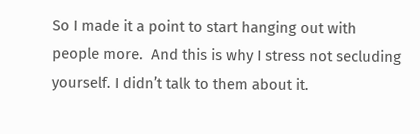So I made it a point to start hanging out with people more.  And this is why I stress not secluding yourself. I didn’t talk to them about it.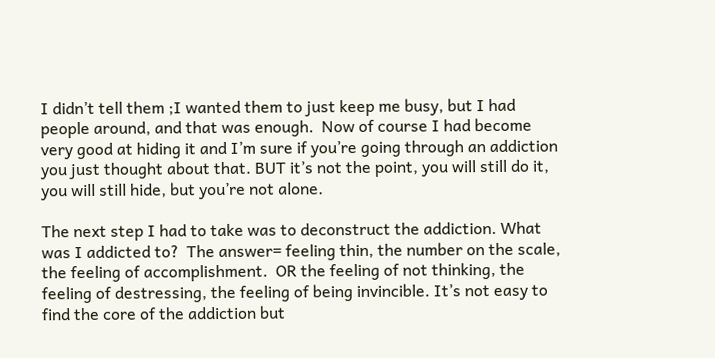I didn’t tell them ;I wanted them to just keep me busy, but I had people around, and that was enough.  Now of course I had become very good at hiding it and I’m sure if you’re going through an addiction you just thought about that. BUT it’s not the point, you will still do it, you will still hide, but you’re not alone.

The next step I had to take was to deconstruct the addiction. What was I addicted to?  The answer= feeling thin, the number on the scale, the feeling of accomplishment.  OR the feeling of not thinking, the feeling of destressing, the feeling of being invincible. It’s not easy to find the core of the addiction but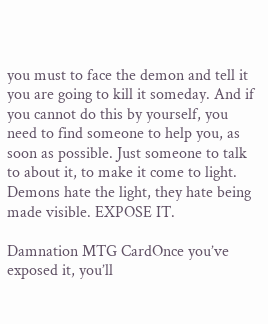you must to face the demon and tell it you are going to kill it someday. And if you cannot do this by yourself, you need to find someone to help you, as soon as possible. Just someone to talk to about it, to make it come to light. Demons hate the light, they hate being made visible. EXPOSE IT.

Damnation MTG CardOnce you’ve exposed it, you’ll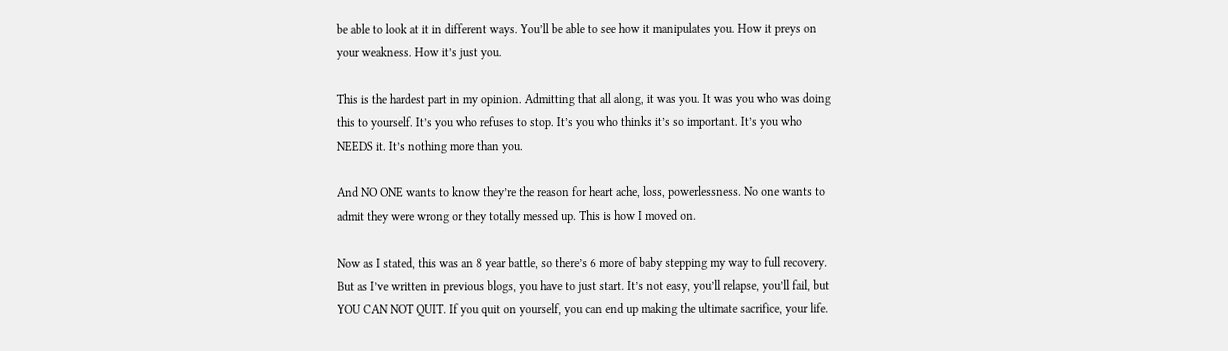be able to look at it in different ways. You’ll be able to see how it manipulates you. How it preys on your weakness. How it’s just you.

This is the hardest part in my opinion. Admitting that all along, it was you. It was you who was doing this to yourself. It’s you who refuses to stop. It’s you who thinks it’s so important. It’s you who NEEDS it. It’s nothing more than you.

And NO ONE wants to know they’re the reason for heart ache, loss, powerlessness. No one wants to admit they were wrong or they totally messed up. This is how I moved on.

Now as I stated, this was an 8 year battle, so there’s 6 more of baby stepping my way to full recovery. But as I’ve written in previous blogs, you have to just start. It’s not easy, you’ll relapse, you’ll fail, but YOU CAN NOT QUIT. If you quit on yourself, you can end up making the ultimate sacrifice, your life.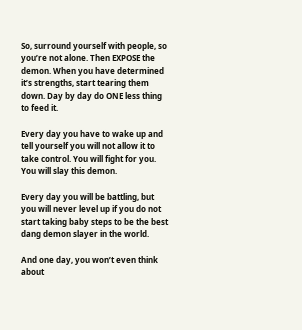So, surround yourself with people, so you’re not alone. Then EXPOSE the demon. When you have determined it’s strengths, start tearing them down. Day by day do ONE less thing to feed it.

Every day you have to wake up and tell yourself you will not allow it to take control. You will fight for you. You will slay this demon.

Every day you will be battling, but you will never level up if you do not start taking baby steps to be the best dang demon slayer in the world.

And one day, you won’t even think about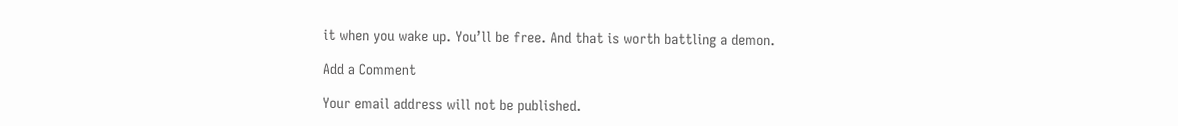it when you wake up. You’ll be free. And that is worth battling a demon.

Add a Comment

Your email address will not be published.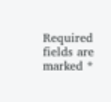Required fields are marked *